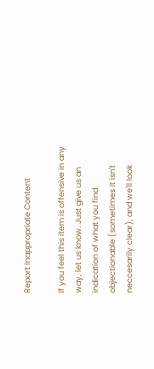Report Inappropriate Content

If you feel this item is offensive in any way, let us know. Just give us an indication of what you find objectionable (sometimes it isn't neccesarily clear), and we'll look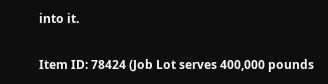into it.

Item ID: 78424 (Job Lot serves 400,000 pounds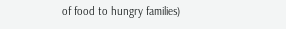of food to hungry families)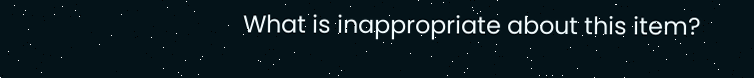What is inappropriate about this item?